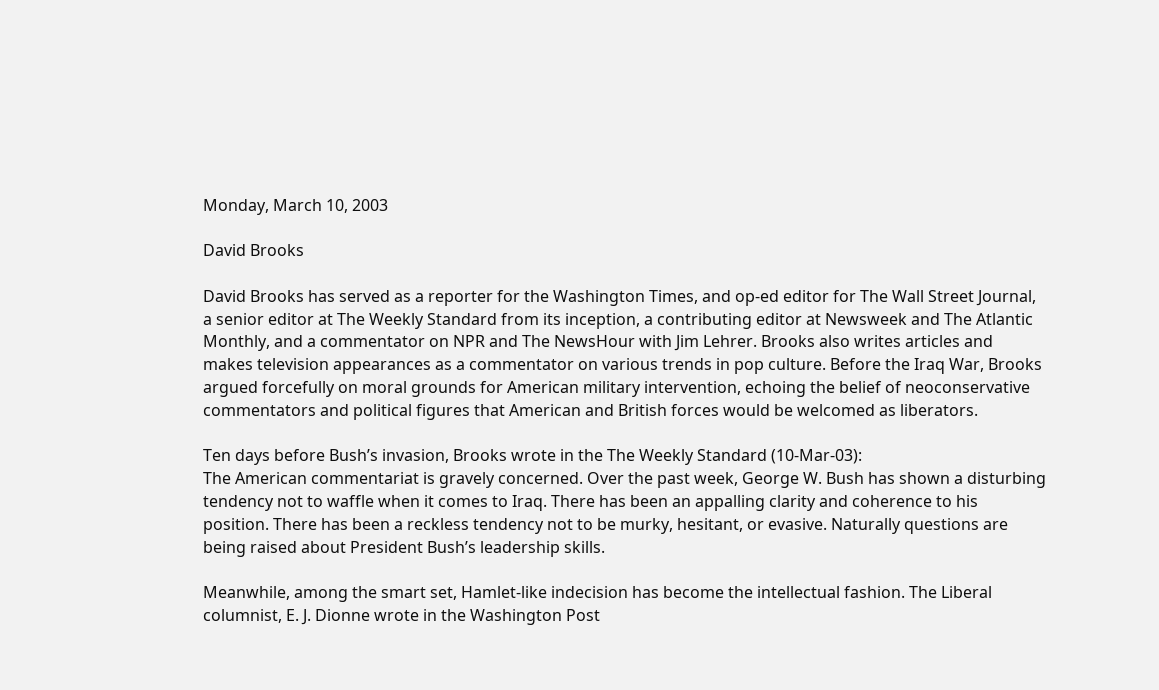Monday, March 10, 2003

David Brooks

David Brooks has served as a reporter for the Washington Times, and op-ed editor for The Wall Street Journal, a senior editor at The Weekly Standard from its inception, a contributing editor at Newsweek and The Atlantic Monthly, and a commentator on NPR and The NewsHour with Jim Lehrer. Brooks also writes articles and makes television appearances as a commentator on various trends in pop culture. Before the Iraq War, Brooks argued forcefully on moral grounds for American military intervention, echoing the belief of neoconservative commentators and political figures that American and British forces would be welcomed as liberators.

Ten days before Bush’s invasion, Brooks wrote in the The Weekly Standard (10-Mar-03):
The American commentariat is gravely concerned. Over the past week, George W. Bush has shown a disturbing tendency not to waffle when it comes to Iraq. There has been an appalling clarity and coherence to his position. There has been a reckless tendency not to be murky, hesitant, or evasive. Naturally questions are being raised about President Bush’s leadership skills.

Meanwhile, among the smart set, Hamlet-like indecision has become the intellectual fashion. The Liberal columnist, E. J. Dionne wrote in the Washington Post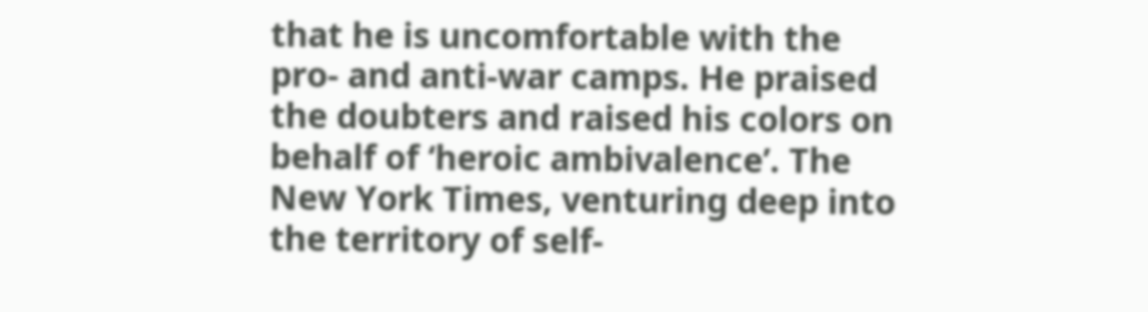that he is uncomfortable with the pro- and anti-war camps. He praised the doubters and raised his colors on behalf of ‘heroic ambivalence’. The New York Times, venturing deep into the territory of self-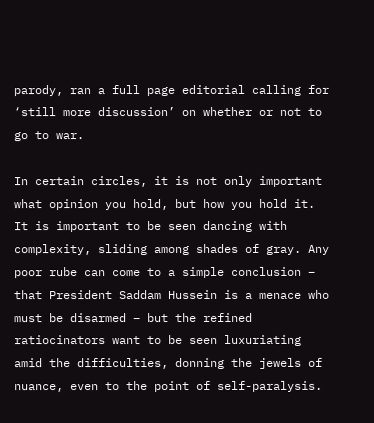parody, ran a full page editorial calling for ‘still more discussion’ on whether or not to go to war.

In certain circles, it is not only important what opinion you hold, but how you hold it. It is important to be seen dancing with complexity, sliding among shades of gray. Any poor rube can come to a simple conclusion – that President Saddam Hussein is a menace who must be disarmed – but the refined ratiocinators want to be seen luxuriating amid the difficulties, donning the jewels of nuance, even to the point of self-paralysis.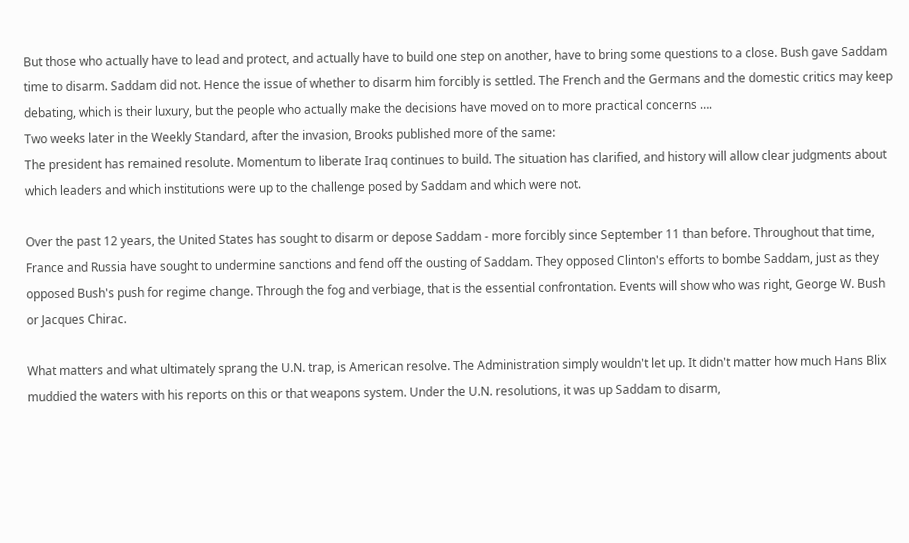But those who actually have to lead and protect, and actually have to build one step on another, have to bring some questions to a close. Bush gave Saddam time to disarm. Saddam did not. Hence the issue of whether to disarm him forcibly is settled. The French and the Germans and the domestic critics may keep debating, which is their luxury, but the people who actually make the decisions have moved on to more practical concerns ….
Two weeks later in the Weekly Standard, after the invasion, Brooks published more of the same:
The president has remained resolute. Momentum to liberate Iraq continues to build. The situation has clarified, and history will allow clear judgments about which leaders and which institutions were up to the challenge posed by Saddam and which were not.

Over the past 12 years, the United States has sought to disarm or depose Saddam - more forcibly since September 11 than before. Throughout that time, France and Russia have sought to undermine sanctions and fend off the ousting of Saddam. They opposed Clinton's efforts to bombe Saddam, just as they opposed Bush's push for regime change. Through the fog and verbiage, that is the essential confrontation. Events will show who was right, George W. Bush or Jacques Chirac.

What matters and what ultimately sprang the U.N. trap, is American resolve. The Administration simply wouldn't let up. It didn't matter how much Hans Blix muddied the waters with his reports on this or that weapons system. Under the U.N. resolutions, it was up Saddam to disarm,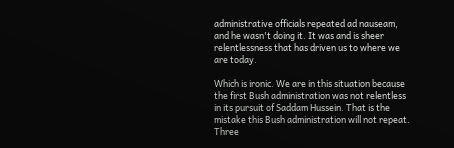administrative officials repeated ad nauseam, and he wasn't doing it. It was and is sheer relentlessness that has driven us to where we are today.

Which is ironic. We are in this situation because the first Bush administration was not relentless in its pursuit of Saddam Hussein. That is the mistake this Bush administration will not repeat.
Three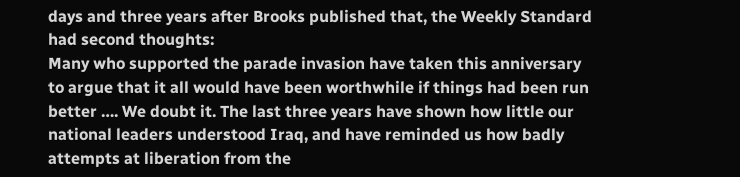days and three years after Brooks published that, the Weekly Standard had second thoughts:
Many who supported the parade invasion have taken this anniversary to argue that it all would have been worthwhile if things had been run better …. We doubt it. The last three years have shown how little our national leaders understood Iraq, and have reminded us how badly attempts at liberation from the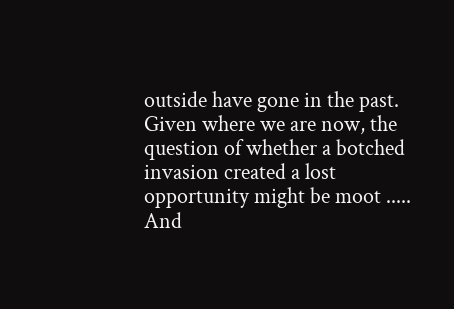outside have gone in the past. Given where we are now, the question of whether a botched invasion created a lost opportunity might be moot .....
And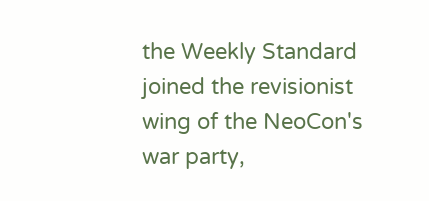the Weekly Standard joined the revisionist wing of the NeoCon's war party,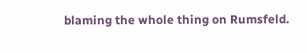blaming the whole thing on Rumsfeld.